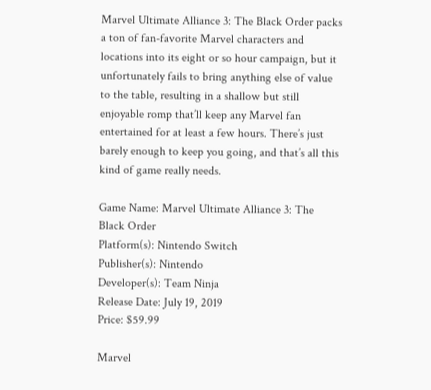Marvel Ultimate Alliance 3: The Black Order packs a ton of fan-favorite Marvel characters and locations into its eight or so hour campaign, but it unfortunately fails to bring anything else of value to the table, resulting in a shallow but still enjoyable romp that’ll keep any Marvel fan entertained for at least a few hours. There’s just barely enough to keep you going, and that’s all this kind of game really needs.

Game Name: Marvel Ultimate Alliance 3: The Black Order
Platform(s): Nintendo Switch
Publisher(s): Nintendo
Developer(s): Team Ninja
Release Date: July 19, 2019
Price: $59.99

Marvel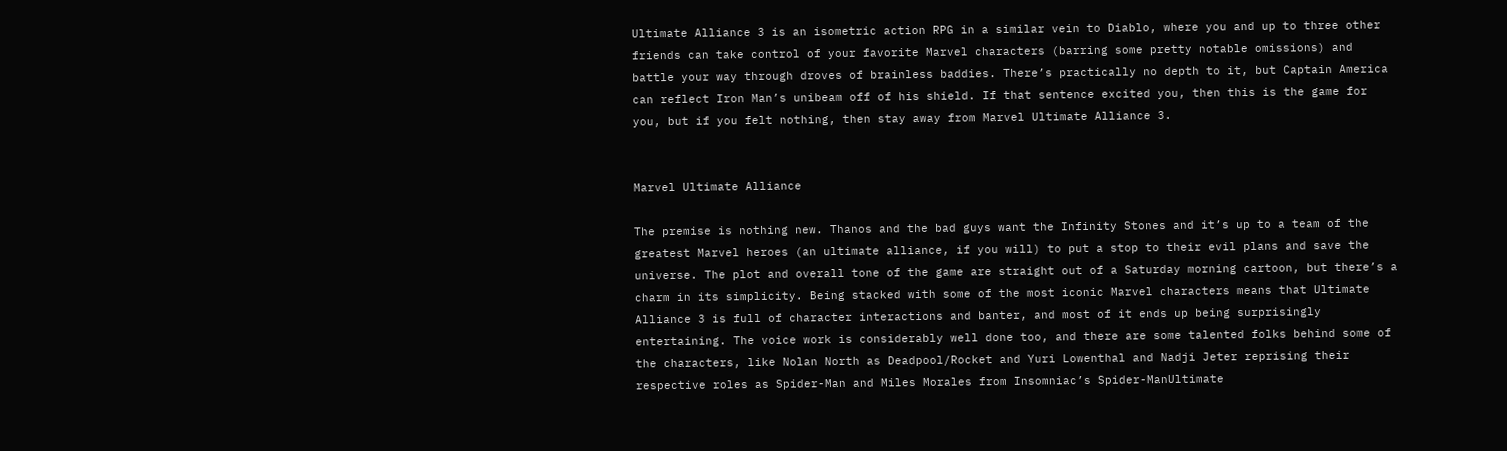Ultimate Alliance 3 is an isometric action RPG in a similar vein to Diablo, where you and up to three other friends can take control of your favorite Marvel characters (barring some pretty notable omissions) and battle your way through droves of brainless baddies. There’s practically no depth to it, but Captain America can reflect Iron Man’s unibeam off of his shield. If that sentence excited you, then this is the game for you, but if you felt nothing, then stay away from Marvel Ultimate Alliance 3.


Marvel Ultimate Alliance

The premise is nothing new. Thanos and the bad guys want the Infinity Stones and it’s up to a team of the greatest Marvel heroes (an ultimate alliance, if you will) to put a stop to their evil plans and save the universe. The plot and overall tone of the game are straight out of a Saturday morning cartoon, but there’s a charm in its simplicity. Being stacked with some of the most iconic Marvel characters means that Ultimate Alliance 3 is full of character interactions and banter, and most of it ends up being surprisingly entertaining. The voice work is considerably well done too, and there are some talented folks behind some of the characters, like Nolan North as Deadpool/Rocket and Yuri Lowenthal and Nadji Jeter reprising their respective roles as Spider-Man and Miles Morales from Insomniac’s Spider-ManUltimate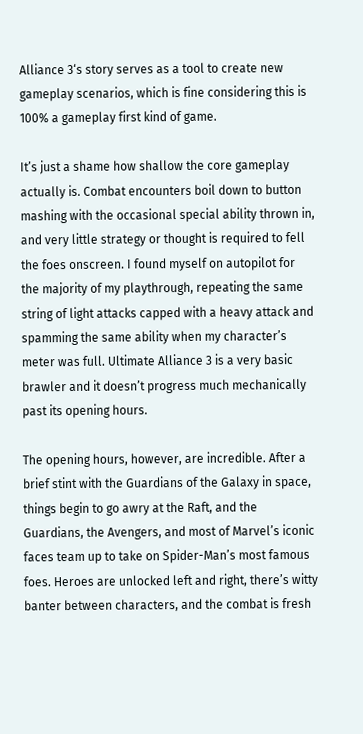Alliance 3‘s story serves as a tool to create new gameplay scenarios, which is fine considering this is 100% a gameplay first kind of game.

It’s just a shame how shallow the core gameplay actually is. Combat encounters boil down to button mashing with the occasional special ability thrown in, and very little strategy or thought is required to fell the foes onscreen. I found myself on autopilot for the majority of my playthrough, repeating the same string of light attacks capped with a heavy attack and spamming the same ability when my character’s meter was full. Ultimate Alliance 3 is a very basic brawler and it doesn’t progress much mechanically past its opening hours.

The opening hours, however, are incredible. After a brief stint with the Guardians of the Galaxy in space, things begin to go awry at the Raft, and the Guardians, the Avengers, and most of Marvel’s iconic faces team up to take on Spider-Man’s most famous foes. Heroes are unlocked left and right, there’s witty banter between characters, and the combat is fresh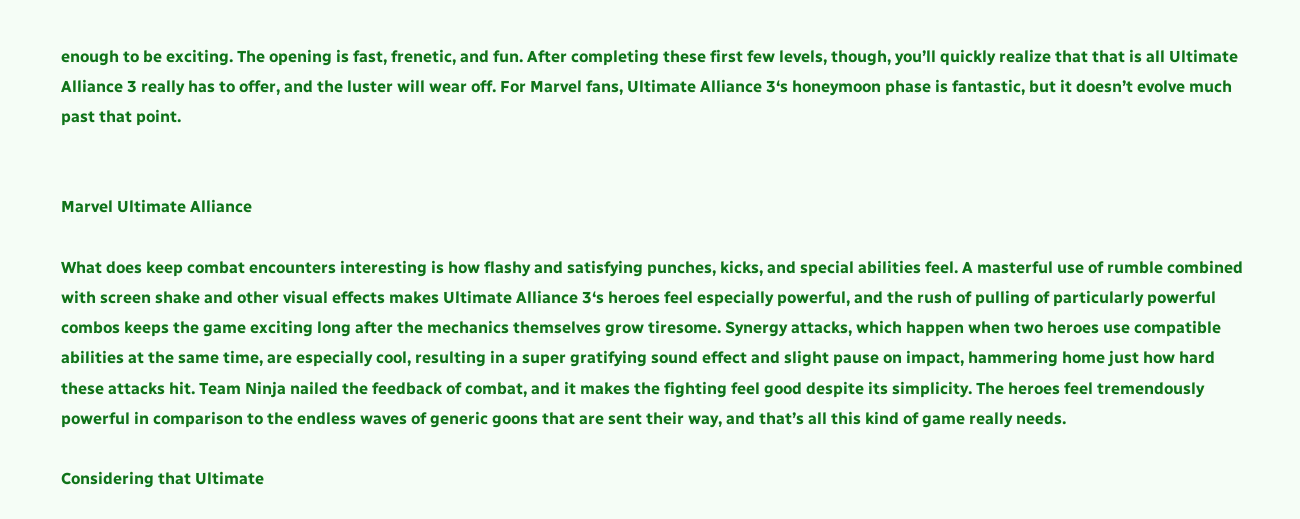enough to be exciting. The opening is fast, frenetic, and fun. After completing these first few levels, though, you’ll quickly realize that that is all Ultimate Alliance 3 really has to offer, and the luster will wear off. For Marvel fans, Ultimate Alliance 3‘s honeymoon phase is fantastic, but it doesn’t evolve much past that point.


Marvel Ultimate Alliance

What does keep combat encounters interesting is how flashy and satisfying punches, kicks, and special abilities feel. A masterful use of rumble combined with screen shake and other visual effects makes Ultimate Alliance 3‘s heroes feel especially powerful, and the rush of pulling of particularly powerful combos keeps the game exciting long after the mechanics themselves grow tiresome. Synergy attacks, which happen when two heroes use compatible abilities at the same time, are especially cool, resulting in a super gratifying sound effect and slight pause on impact, hammering home just how hard these attacks hit. Team Ninja nailed the feedback of combat, and it makes the fighting feel good despite its simplicity. The heroes feel tremendously powerful in comparison to the endless waves of generic goons that are sent their way, and that’s all this kind of game really needs.

Considering that Ultimate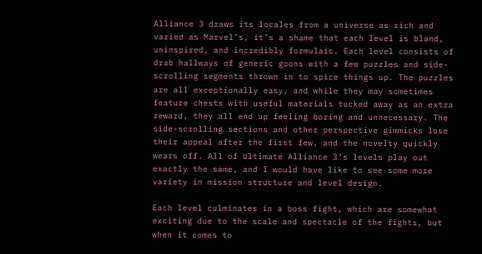Alliance 3 draws its locales from a universe as rich and varied as Marvel’s, it’s a shame that each level is bland, uninspired, and incredibly formulaic. Each level consists of drab hallways of generic goons with a few puzzles and side-scrolling segments thrown in to spice things up. The puzzles are all exceptionally easy, and while they may sometimes feature chests with useful materials tucked away as an extra reward, they all end up feeling boring and unnecessary. The side-scrolling sections and other perspective gimmicks lose their appeal after the first few, and the novelty quickly wears off. All of Ultimate Alliance 3‘s levels play out exactly the same, and I would have like to see some more variety in mission structure and level design.

Each level culminates in a boss fight, which are somewhat exciting due to the scale and spectacle of the fights, but when it comes to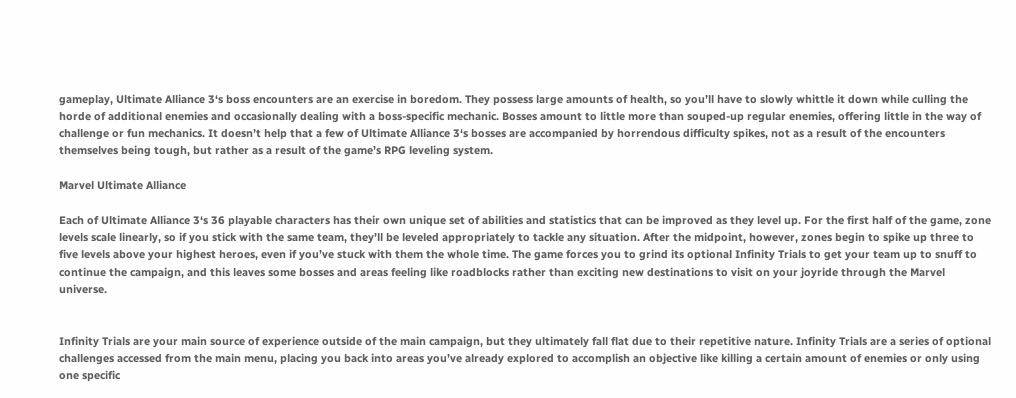gameplay, Ultimate Alliance 3‘s boss encounters are an exercise in boredom. They possess large amounts of health, so you’ll have to slowly whittle it down while culling the horde of additional enemies and occasionally dealing with a boss-specific mechanic. Bosses amount to little more than souped-up regular enemies, offering little in the way of challenge or fun mechanics. It doesn’t help that a few of Ultimate Alliance 3‘s bosses are accompanied by horrendous difficulty spikes, not as a result of the encounters themselves being tough, but rather as a result of the game’s RPG leveling system.

Marvel Ultimate Alliance

Each of Ultimate Alliance 3‘s 36 playable characters has their own unique set of abilities and statistics that can be improved as they level up. For the first half of the game, zone levels scale linearly, so if you stick with the same team, they’ll be leveled appropriately to tackle any situation. After the midpoint, however, zones begin to spike up three to five levels above your highest heroes, even if you’ve stuck with them the whole time. The game forces you to grind its optional Infinity Trials to get your team up to snuff to continue the campaign, and this leaves some bosses and areas feeling like roadblocks rather than exciting new destinations to visit on your joyride through the Marvel universe.


Infinity Trials are your main source of experience outside of the main campaign, but they ultimately fall flat due to their repetitive nature. Infinity Trials are a series of optional challenges accessed from the main menu, placing you back into areas you’ve already explored to accomplish an objective like killing a certain amount of enemies or only using one specific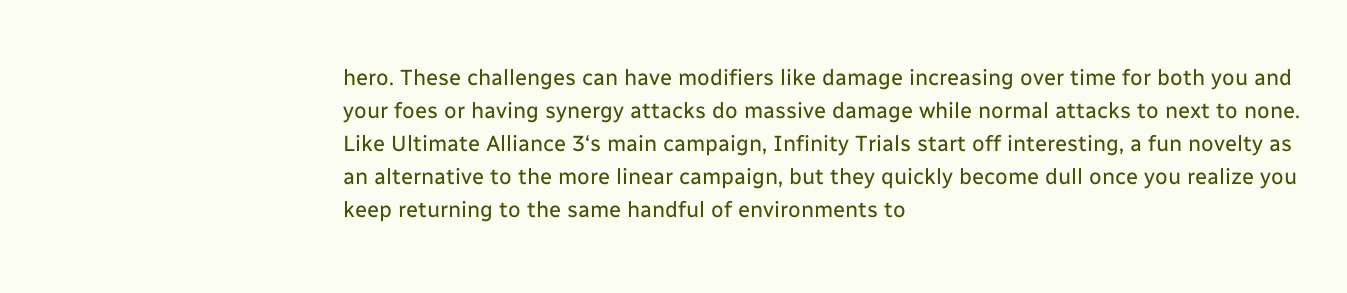hero. These challenges can have modifiers like damage increasing over time for both you and your foes or having synergy attacks do massive damage while normal attacks to next to none. Like Ultimate Alliance 3‘s main campaign, Infinity Trials start off interesting, a fun novelty as an alternative to the more linear campaign, but they quickly become dull once you realize you keep returning to the same handful of environments to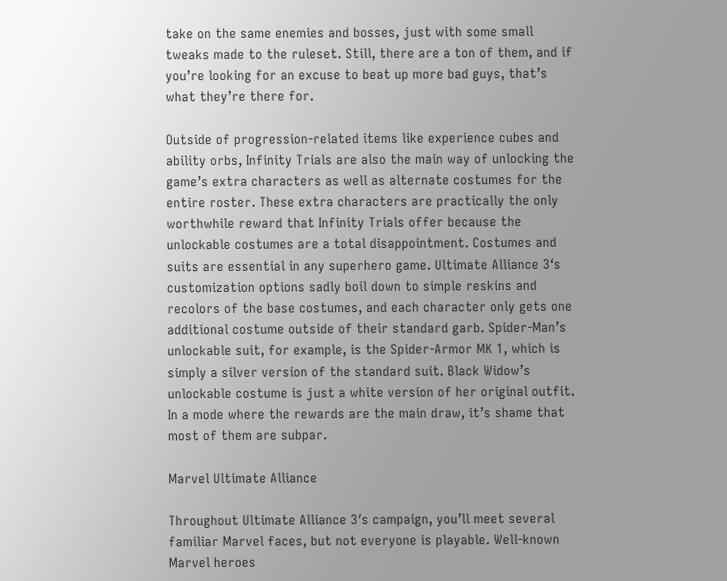take on the same enemies and bosses, just with some small tweaks made to the ruleset. Still, there are a ton of them, and if you’re looking for an excuse to beat up more bad guys, that’s what they’re there for.

Outside of progression-related items like experience cubes and ability orbs, Infinity Trials are also the main way of unlocking the game’s extra characters as well as alternate costumes for the entire roster. These extra characters are practically the only worthwhile reward that Infinity Trials offer because the unlockable costumes are a total disappointment. Costumes and suits are essential in any superhero game. Ultimate Alliance 3‘s customization options sadly boil down to simple reskins and recolors of the base costumes, and each character only gets one additional costume outside of their standard garb. Spider-Man’s unlockable suit, for example, is the Spider-Armor MK 1, which is simply a silver version of the standard suit. Black Widow’s unlockable costume is just a white version of her original outfit. In a mode where the rewards are the main draw, it’s shame that most of them are subpar.

Marvel Ultimate Alliance

Throughout Ultimate Alliance 3′s campaign, you’ll meet several familiar Marvel faces, but not everyone is playable. Well-known Marvel heroes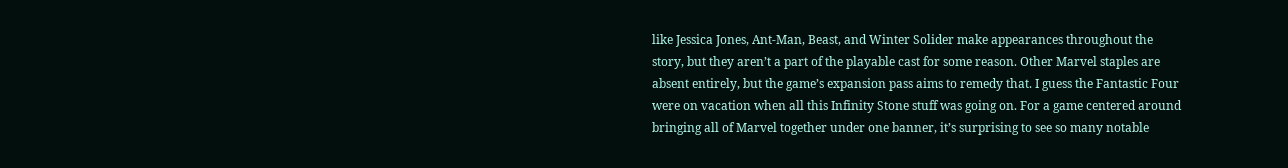like Jessica Jones, Ant-Man, Beast, and Winter Solider make appearances throughout the story, but they aren’t a part of the playable cast for some reason. Other Marvel staples are absent entirely, but the game’s expansion pass aims to remedy that. I guess the Fantastic Four were on vacation when all this Infinity Stone stuff was going on. For a game centered around bringing all of Marvel together under one banner, it’s surprising to see so many notable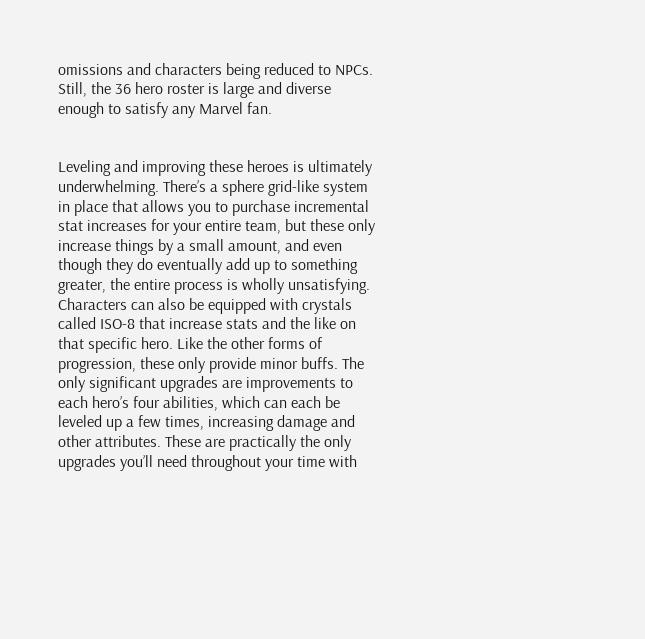omissions and characters being reduced to NPCs. Still, the 36 hero roster is large and diverse enough to satisfy any Marvel fan.


Leveling and improving these heroes is ultimately underwhelming. There’s a sphere grid-like system in place that allows you to purchase incremental stat increases for your entire team, but these only increase things by a small amount, and even though they do eventually add up to something greater, the entire process is wholly unsatisfying. Characters can also be equipped with crystals called ISO-8 that increase stats and the like on that specific hero. Like the other forms of progression, these only provide minor buffs. The only significant upgrades are improvements to each hero’s four abilities, which can each be leveled up a few times, increasing damage and other attributes. These are practically the only upgrades you’ll need throughout your time with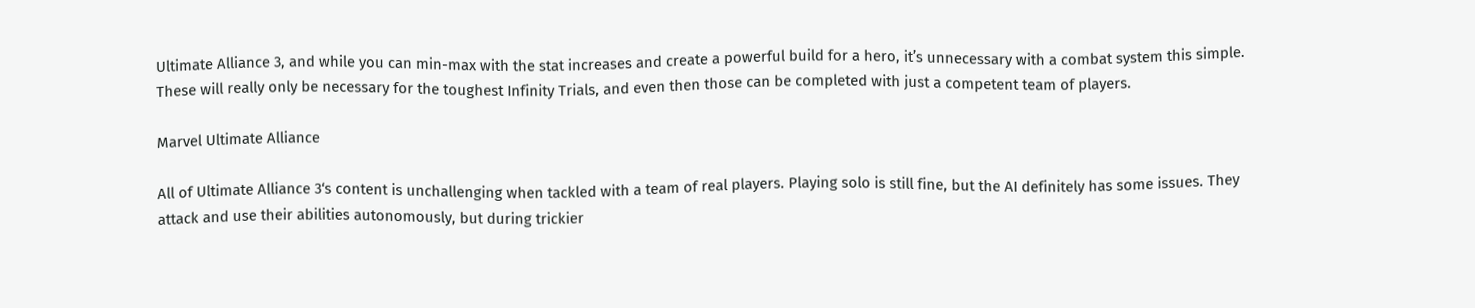Ultimate Alliance 3, and while you can min-max with the stat increases and create a powerful build for a hero, it’s unnecessary with a combat system this simple. These will really only be necessary for the toughest Infinity Trials, and even then those can be completed with just a competent team of players.

Marvel Ultimate Alliance

All of Ultimate Alliance 3‘s content is unchallenging when tackled with a team of real players. Playing solo is still fine, but the AI definitely has some issues. They attack and use their abilities autonomously, but during trickier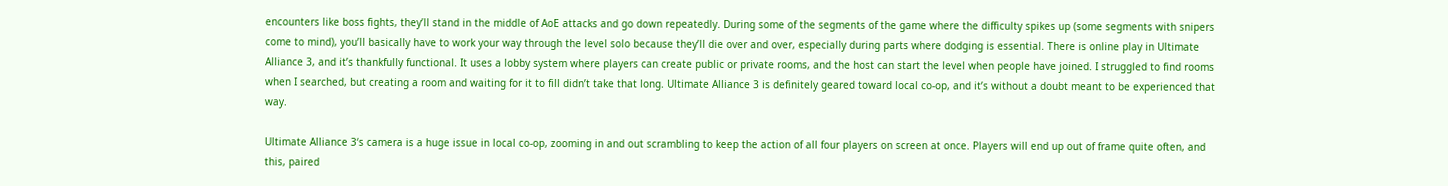encounters like boss fights, they’ll stand in the middle of AoE attacks and go down repeatedly. During some of the segments of the game where the difficulty spikes up (some segments with snipers come to mind), you’ll basically have to work your way through the level solo because they’ll die over and over, especially during parts where dodging is essential. There is online play in Ultimate Alliance 3, and it’s thankfully functional. It uses a lobby system where players can create public or private rooms, and the host can start the level when people have joined. I struggled to find rooms when I searched, but creating a room and waiting for it to fill didn’t take that long. Ultimate Alliance 3 is definitely geared toward local co-op, and it’s without a doubt meant to be experienced that way.

Ultimate Alliance 3‘s camera is a huge issue in local co-op, zooming in and out scrambling to keep the action of all four players on screen at once. Players will end up out of frame quite often, and this, paired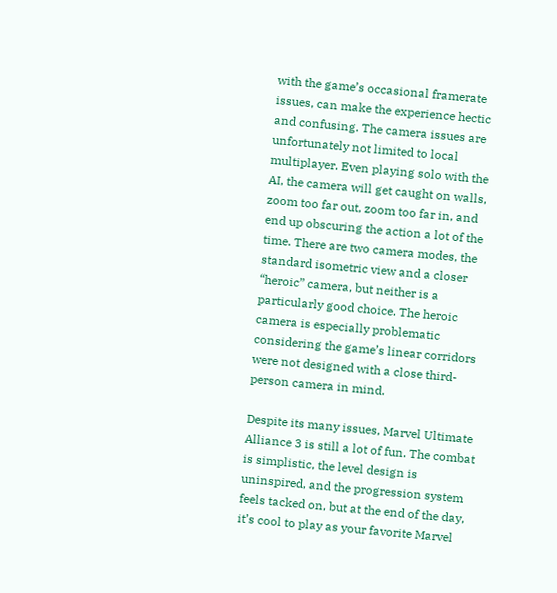with the game’s occasional framerate issues, can make the experience hectic and confusing. The camera issues are unfortunately not limited to local multiplayer. Even playing solo with the AI, the camera will get caught on walls, zoom too far out, zoom too far in, and end up obscuring the action a lot of the time. There are two camera modes, the standard isometric view and a closer “heroic” camera, but neither is a particularly good choice. The heroic camera is especially problematic considering the game’s linear corridors were not designed with a close third-person camera in mind.

Despite its many issues, Marvel Ultimate Alliance 3 is still a lot of fun. The combat is simplistic, the level design is uninspired, and the progression system feels tacked on, but at the end of the day, it’s cool to play as your favorite Marvel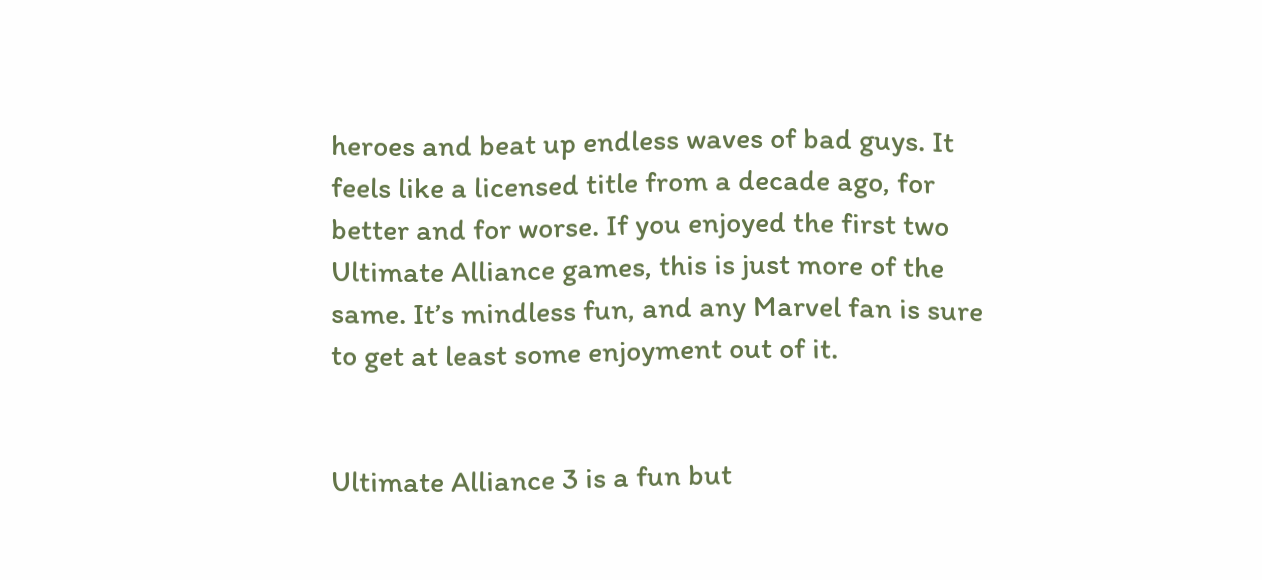heroes and beat up endless waves of bad guys. It feels like a licensed title from a decade ago, for better and for worse. If you enjoyed the first two Ultimate Alliance games, this is just more of the same. It’s mindless fun, and any Marvel fan is sure to get at least some enjoyment out of it.


Ultimate Alliance 3 is a fun but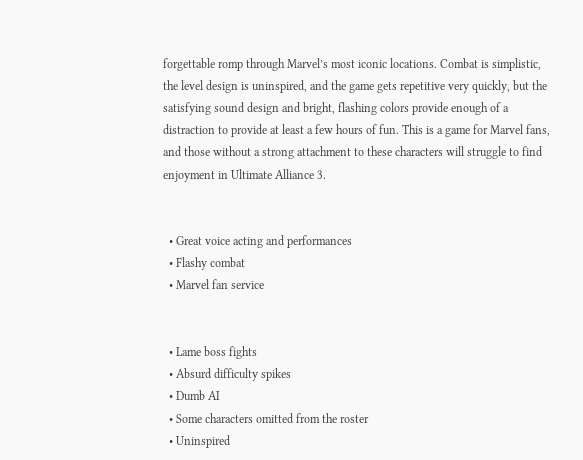forgettable romp through Marvel’s most iconic locations. Combat is simplistic, the level design is uninspired, and the game gets repetitive very quickly, but the satisfying sound design and bright, flashing colors provide enough of a distraction to provide at least a few hours of fun. This is a game for Marvel fans, and those without a strong attachment to these characters will struggle to find enjoyment in Ultimate Alliance 3.


  • Great voice acting and performances
  • Flashy combat
  • Marvel fan service


  • Lame boss fights
  • Absurd difficulty spikes
  • Dumb AI
  • Some characters omitted from the roster
  • Uninspired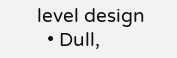level design
  • Dull,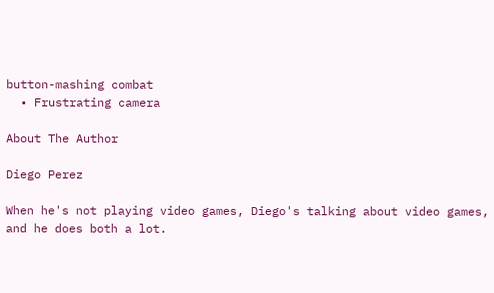button-mashing combat
  • Frustrating camera

About The Author

Diego Perez

When he's not playing video games, Diego's talking about video games, and he does both a lot.